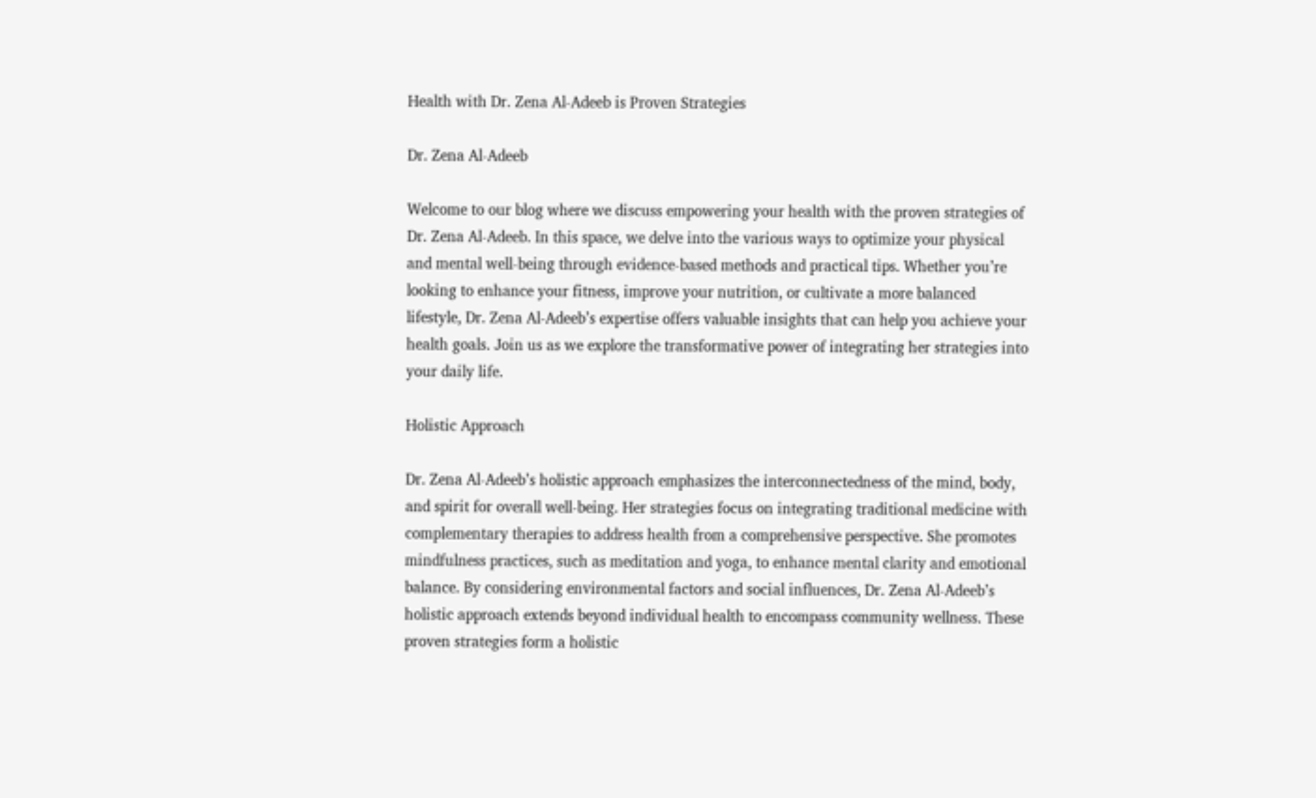Health with Dr. Zena Al-Adeeb is Proven Strategies

Dr. Zena Al-Adeeb

Welcome to our blog where we discuss empowering your health with the proven strategies of Dr. Zena Al-Adeeb. In this space, we delve into the various ways to optimize your physical and mental well-being through evidence-based methods and practical tips. Whether you’re looking to enhance your fitness, improve your nutrition, or cultivate a more balanced lifestyle, Dr. Zena Al-Adeeb’s expertise offers valuable insights that can help you achieve your health goals. Join us as we explore the transformative power of integrating her strategies into your daily life.

Holistic Approach

Dr. Zena Al-Adeeb’s holistic approach emphasizes the interconnectedness of the mind, body, and spirit for overall well-being. Her strategies focus on integrating traditional medicine with complementary therapies to address health from a comprehensive perspective. She promotes mindfulness practices, such as meditation and yoga, to enhance mental clarity and emotional balance. By considering environmental factors and social influences, Dr. Zena Al-Adeeb’s holistic approach extends beyond individual health to encompass community wellness. These proven strategies form a holistic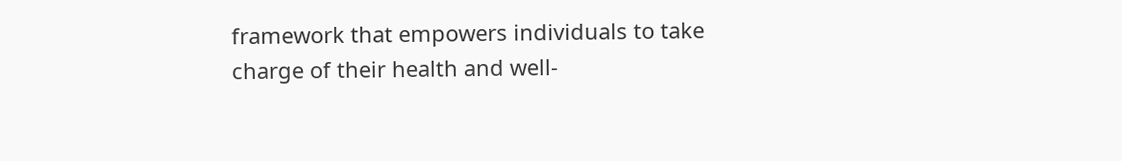framework that empowers individuals to take charge of their health and well-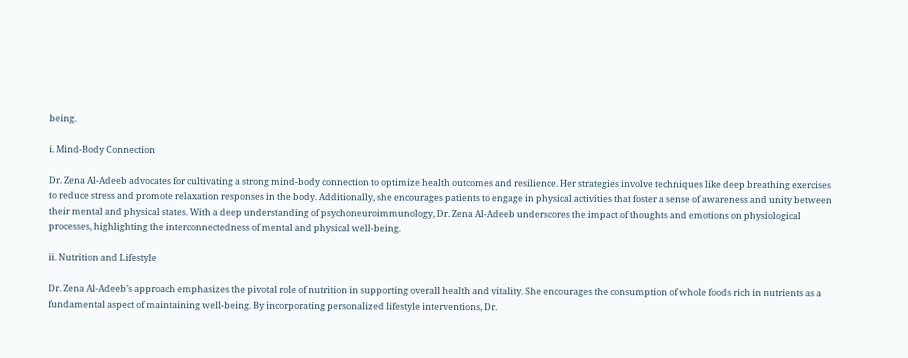being.

i. Mind-Body Connection

Dr. Zena Al-Adeeb advocates for cultivating a strong mind-body connection to optimize health outcomes and resilience. Her strategies involve techniques like deep breathing exercises to reduce stress and promote relaxation responses in the body. Additionally, she encourages patients to engage in physical activities that foster a sense of awareness and unity between their mental and physical states. With a deep understanding of psychoneuroimmunology, Dr. Zena Al-Adeeb underscores the impact of thoughts and emotions on physiological processes, highlighting the interconnectedness of mental and physical well-being.

ii. Nutrition and Lifestyle

Dr. Zena Al-Adeeb’s approach emphasizes the pivotal role of nutrition in supporting overall health and vitality. She encourages the consumption of whole foods rich in nutrients as a fundamental aspect of maintaining well-being. By incorporating personalized lifestyle interventions, Dr.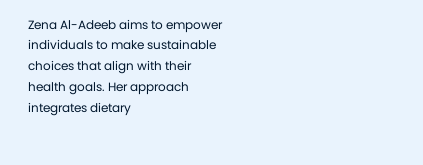Zena Al-Adeeb aims to empower individuals to make sustainable choices that align with their health goals. Her approach integrates dietary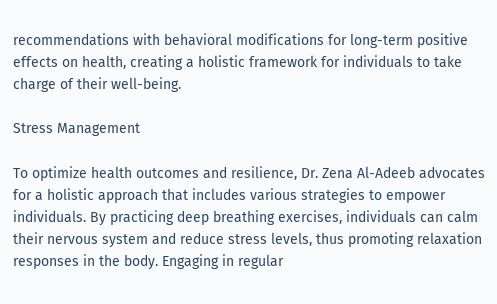recommendations with behavioral modifications for long-term positive effects on health, creating a holistic framework for individuals to take charge of their well-being.

Stress Management

To optimize health outcomes and resilience, Dr. Zena Al-Adeeb advocates for a holistic approach that includes various strategies to empower individuals. By practicing deep breathing exercises, individuals can calm their nervous system and reduce stress levels, thus promoting relaxation responses in the body. Engaging in regular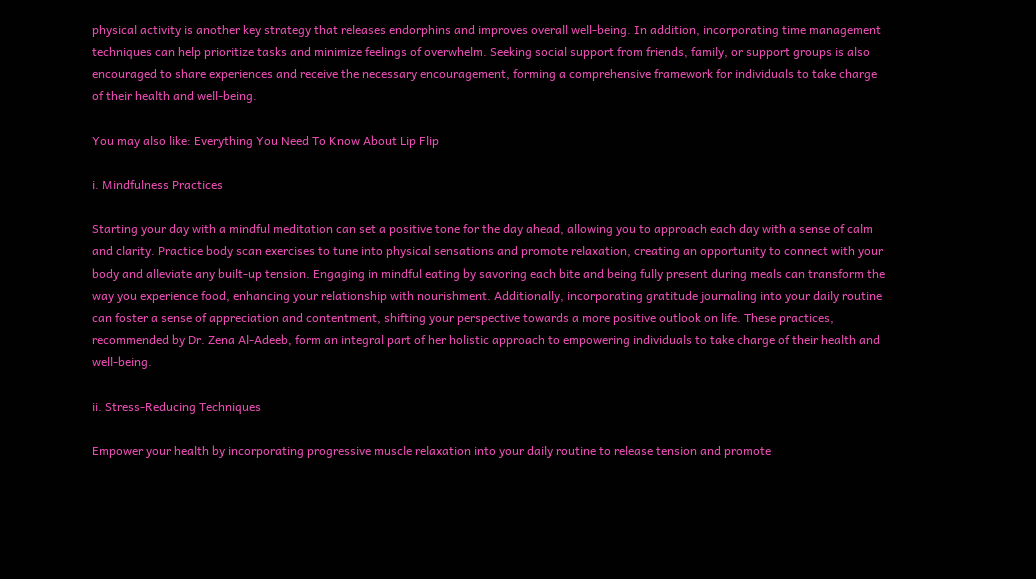physical activity is another key strategy that releases endorphins and improves overall well-being. In addition, incorporating time management techniques can help prioritize tasks and minimize feelings of overwhelm. Seeking social support from friends, family, or support groups is also encouraged to share experiences and receive the necessary encouragement, forming a comprehensive framework for individuals to take charge of their health and well-being.

You may also like: Everything You Need To Know About Lip Flip

i. Mindfulness Practices

Starting your day with a mindful meditation can set a positive tone for the day ahead, allowing you to approach each day with a sense of calm and clarity. Practice body scan exercises to tune into physical sensations and promote relaxation, creating an opportunity to connect with your body and alleviate any built-up tension. Engaging in mindful eating by savoring each bite and being fully present during meals can transform the way you experience food, enhancing your relationship with nourishment. Additionally, incorporating gratitude journaling into your daily routine can foster a sense of appreciation and contentment, shifting your perspective towards a more positive outlook on life. These practices, recommended by Dr. Zena Al-Adeeb, form an integral part of her holistic approach to empowering individuals to take charge of their health and well-being.

ii. Stress-Reducing Techniques

Empower your health by incorporating progressive muscle relaxation into your daily routine to release tension and promote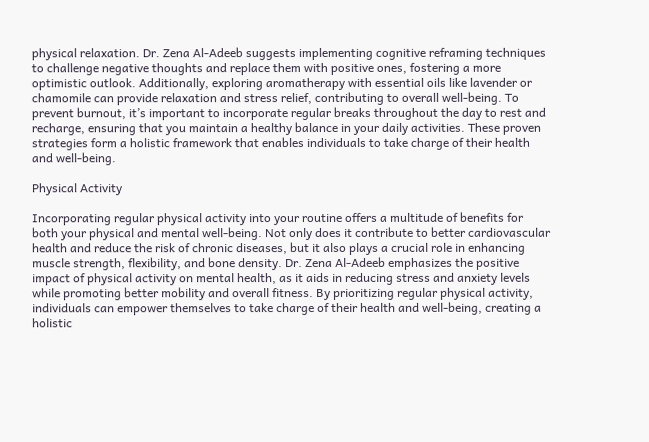physical relaxation. Dr. Zena Al-Adeeb suggests implementing cognitive reframing techniques to challenge negative thoughts and replace them with positive ones, fostering a more optimistic outlook. Additionally, exploring aromatherapy with essential oils like lavender or chamomile can provide relaxation and stress relief, contributing to overall well-being. To prevent burnout, it’s important to incorporate regular breaks throughout the day to rest and recharge, ensuring that you maintain a healthy balance in your daily activities. These proven strategies form a holistic framework that enables individuals to take charge of their health and well-being.

Physical Activity

Incorporating regular physical activity into your routine offers a multitude of benefits for both your physical and mental well-being. Not only does it contribute to better cardiovascular health and reduce the risk of chronic diseases, but it also plays a crucial role in enhancing muscle strength, flexibility, and bone density. Dr. Zena Al-Adeeb emphasizes the positive impact of physical activity on mental health, as it aids in reducing stress and anxiety levels while promoting better mobility and overall fitness. By prioritizing regular physical activity, individuals can empower themselves to take charge of their health and well-being, creating a holistic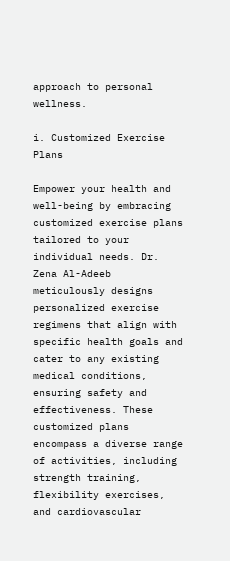approach to personal wellness.

i. Customized Exercise Plans

Empower your health and well-being by embracing customized exercise plans tailored to your individual needs. Dr. Zena Al-Adeeb meticulously designs personalized exercise regimens that align with specific health goals and cater to any existing medical conditions, ensuring safety and effectiveness. These customized plans encompass a diverse range of activities, including strength training, flexibility exercises, and cardiovascular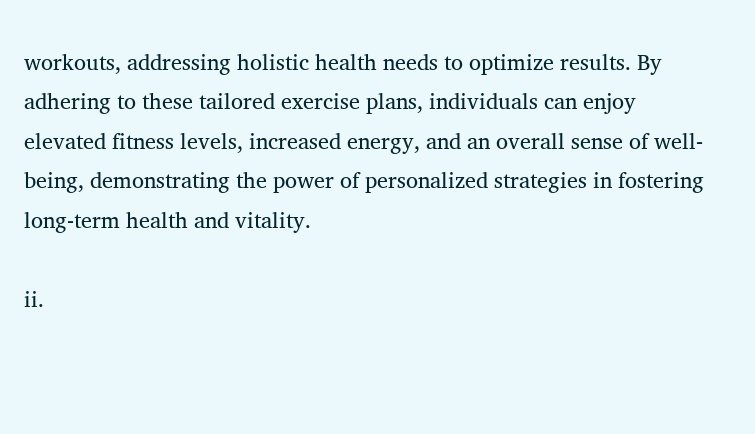workouts, addressing holistic health needs to optimize results. By adhering to these tailored exercise plans, individuals can enjoy elevated fitness levels, increased energy, and an overall sense of well-being, demonstrating the power of personalized strategies in fostering long-term health and vitality.

ii.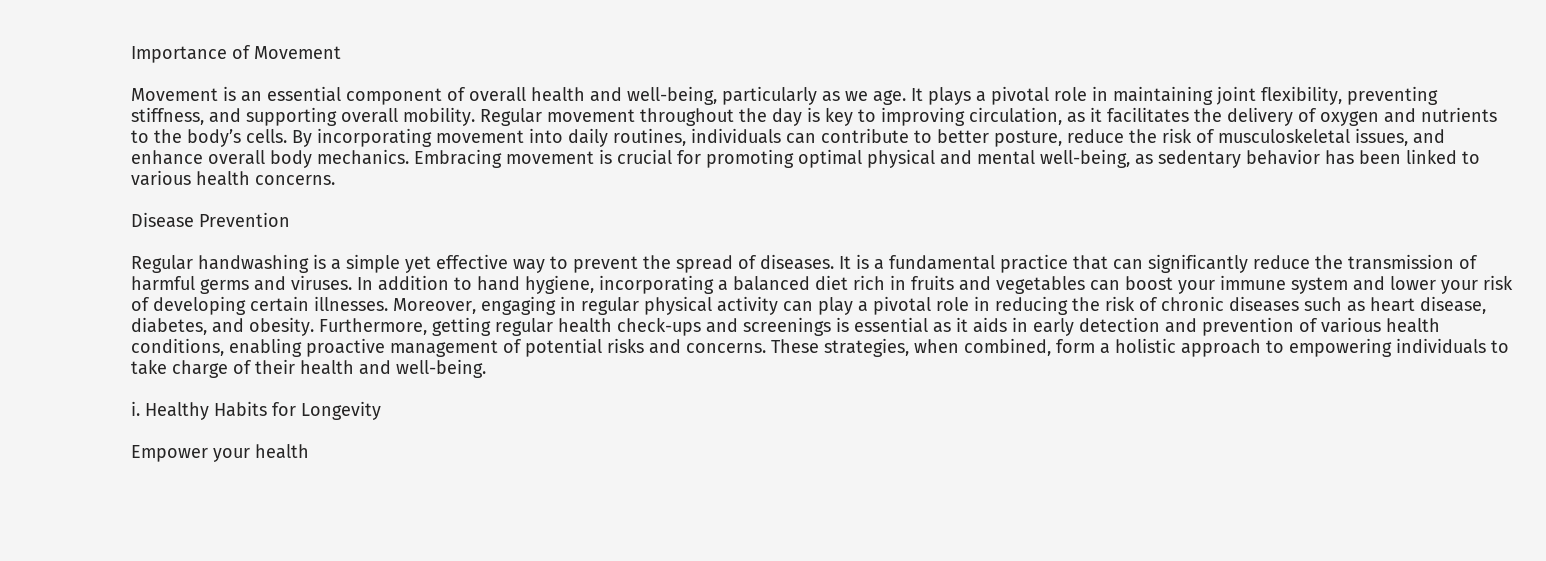Importance of Movement

Movement is an essential component of overall health and well-being, particularly as we age. It plays a pivotal role in maintaining joint flexibility, preventing stiffness, and supporting overall mobility. Regular movement throughout the day is key to improving circulation, as it facilitates the delivery of oxygen and nutrients to the body’s cells. By incorporating movement into daily routines, individuals can contribute to better posture, reduce the risk of musculoskeletal issues, and enhance overall body mechanics. Embracing movement is crucial for promoting optimal physical and mental well-being, as sedentary behavior has been linked to various health concerns.

Disease Prevention

Regular handwashing is a simple yet effective way to prevent the spread of diseases. It is a fundamental practice that can significantly reduce the transmission of harmful germs and viruses. In addition to hand hygiene, incorporating a balanced diet rich in fruits and vegetables can boost your immune system and lower your risk of developing certain illnesses. Moreover, engaging in regular physical activity can play a pivotal role in reducing the risk of chronic diseases such as heart disease, diabetes, and obesity. Furthermore, getting regular health check-ups and screenings is essential as it aids in early detection and prevention of various health conditions, enabling proactive management of potential risks and concerns. These strategies, when combined, form a holistic approach to empowering individuals to take charge of their health and well-being.

i. Healthy Habits for Longevity

Empower your health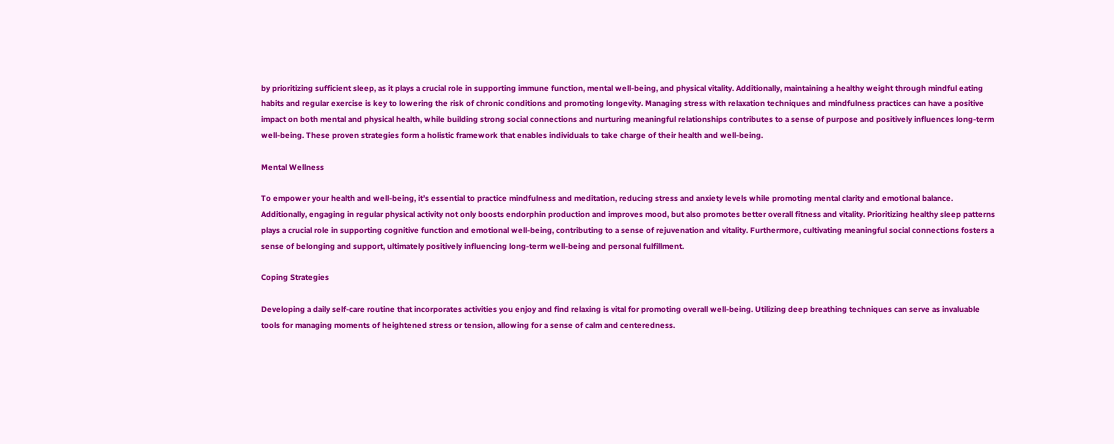by prioritizing sufficient sleep, as it plays a crucial role in supporting immune function, mental well-being, and physical vitality. Additionally, maintaining a healthy weight through mindful eating habits and regular exercise is key to lowering the risk of chronic conditions and promoting longevity. Managing stress with relaxation techniques and mindfulness practices can have a positive impact on both mental and physical health, while building strong social connections and nurturing meaningful relationships contributes to a sense of purpose and positively influences long-term well-being. These proven strategies form a holistic framework that enables individuals to take charge of their health and well-being.

Mental Wellness

To empower your health and well-being, it’s essential to practice mindfulness and meditation, reducing stress and anxiety levels while promoting mental clarity and emotional balance. Additionally, engaging in regular physical activity not only boosts endorphin production and improves mood, but also promotes better overall fitness and vitality. Prioritizing healthy sleep patterns plays a crucial role in supporting cognitive function and emotional well-being, contributing to a sense of rejuvenation and vitality. Furthermore, cultivating meaningful social connections fosters a sense of belonging and support, ultimately positively influencing long-term well-being and personal fulfillment.

Coping Strategies

Developing a daily self-care routine that incorporates activities you enjoy and find relaxing is vital for promoting overall well-being. Utilizing deep breathing techniques can serve as invaluable tools for managing moments of heightened stress or tension, allowing for a sense of calm and centeredness.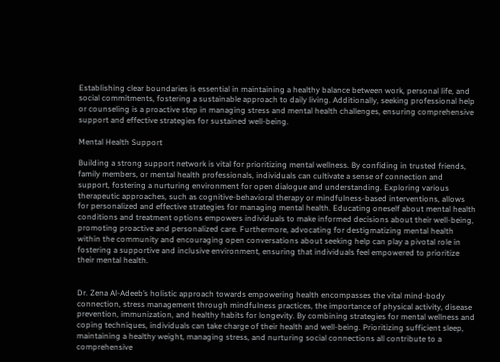Establishing clear boundaries is essential in maintaining a healthy balance between work, personal life, and social commitments, fostering a sustainable approach to daily living. Additionally, seeking professional help or counseling is a proactive step in managing stress and mental health challenges, ensuring comprehensive support and effective strategies for sustained well-being.

Mental Health Support

Building a strong support network is vital for prioritizing mental wellness. By confiding in trusted friends, family members, or mental health professionals, individuals can cultivate a sense of connection and support, fostering a nurturing environment for open dialogue and understanding. Exploring various therapeutic approaches, such as cognitive-behavioral therapy or mindfulness-based interventions, allows for personalized and effective strategies for managing mental health. Educating oneself about mental health conditions and treatment options empowers individuals to make informed decisions about their well-being, promoting proactive and personalized care. Furthermore, advocating for destigmatizing mental health within the community and encouraging open conversations about seeking help can play a pivotal role in fostering a supportive and inclusive environment, ensuring that individuals feel empowered to prioritize their mental health.


Dr. Zena Al-Adeeb’s holistic approach towards empowering health encompasses the vital mind-body connection, stress management through mindfulness practices, the importance of physical activity, disease prevention, immunization, and healthy habits for longevity. By combining strategies for mental wellness and coping techniques, individuals can take charge of their health and well-being. Prioritizing sufficient sleep, maintaining a healthy weight, managing stress, and nurturing social connections all contribute to a comprehensive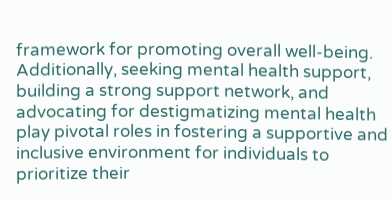framework for promoting overall well-being. Additionally, seeking mental health support, building a strong support network, and advocating for destigmatizing mental health play pivotal roles in fostering a supportive and inclusive environment for individuals to prioritize their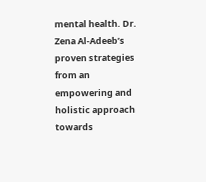mental health. Dr. Zena Al-Adeeb’s proven strategies from an empowering and holistic approach towards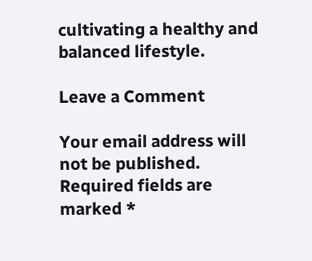cultivating a healthy and balanced lifestyle.

Leave a Comment

Your email address will not be published. Required fields are marked *